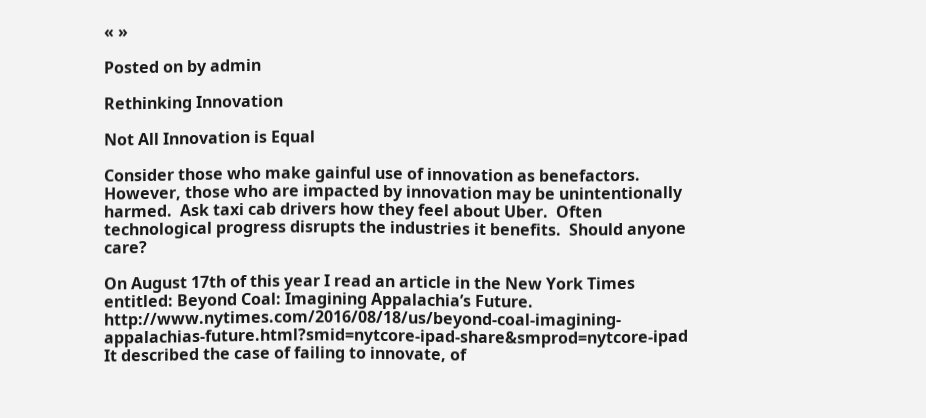« »

Posted on by admin

Rethinking Innovation

Not All Innovation is Equal

Consider those who make gainful use of innovation as benefactors.  However, those who are impacted by innovation may be unintentionally harmed.  Ask taxi cab drivers how they feel about Uber.  Often technological progress disrupts the industries it benefits.  Should anyone care?

On August 17th of this year I read an article in the New York Times entitled: Beyond Coal: Imagining Appalachia’s Future.  http://www.nytimes.com/2016/08/18/us/beyond-coal-imagining-appalachias-future.html?smid=nytcore-ipad-share&smprod=nytcore-ipad It described the case of failing to innovate, of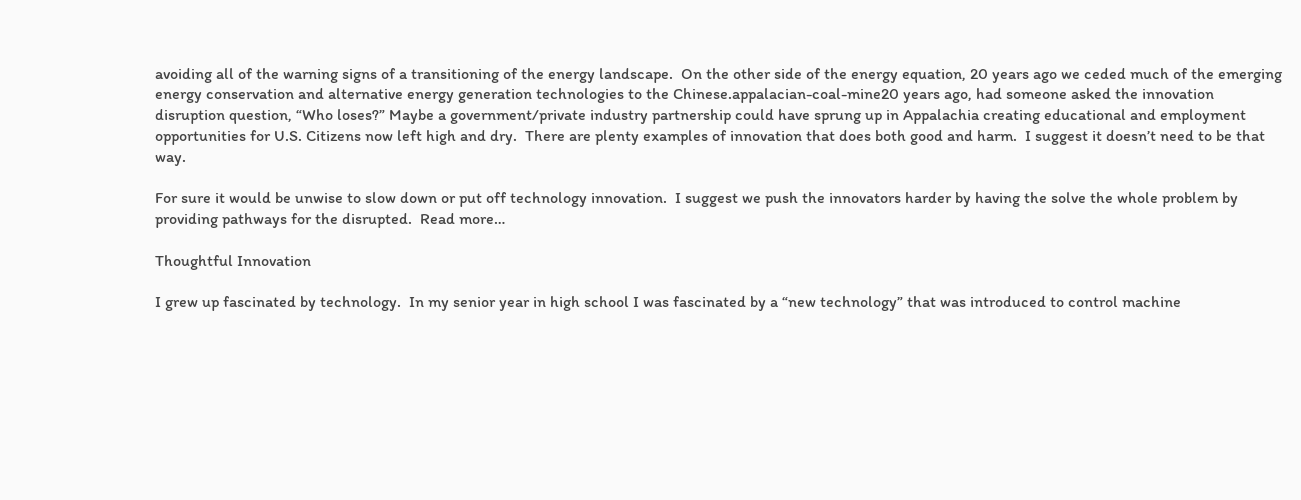avoiding all of the warning signs of a transitioning of the energy landscape.  On the other side of the energy equation, 20 years ago we ceded much of the emerging energy conservation and alternative energy generation technologies to the Chinese.appalacian-coal-mine20 years ago, had someone asked the innovation disruption question, “Who loses?” Maybe a government/private industry partnership could have sprung up in Appalachia creating educational and employment opportunities for U.S. Citizens now left high and dry.  There are plenty examples of innovation that does both good and harm.  I suggest it doesn’t need to be that way.

For sure it would be unwise to slow down or put off technology innovation.  I suggest we push the innovators harder by having the solve the whole problem by providing pathways for the disrupted.  Read more…

Thoughtful Innovation

I grew up fascinated by technology.  In my senior year in high school I was fascinated by a “new technology” that was introduced to control machine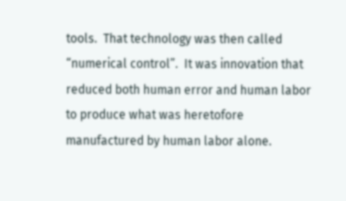tools.  That technology was then called “numerical control”.  It was innovation that reduced both human error and human labor to produce what was heretofore manufactured by human labor alone.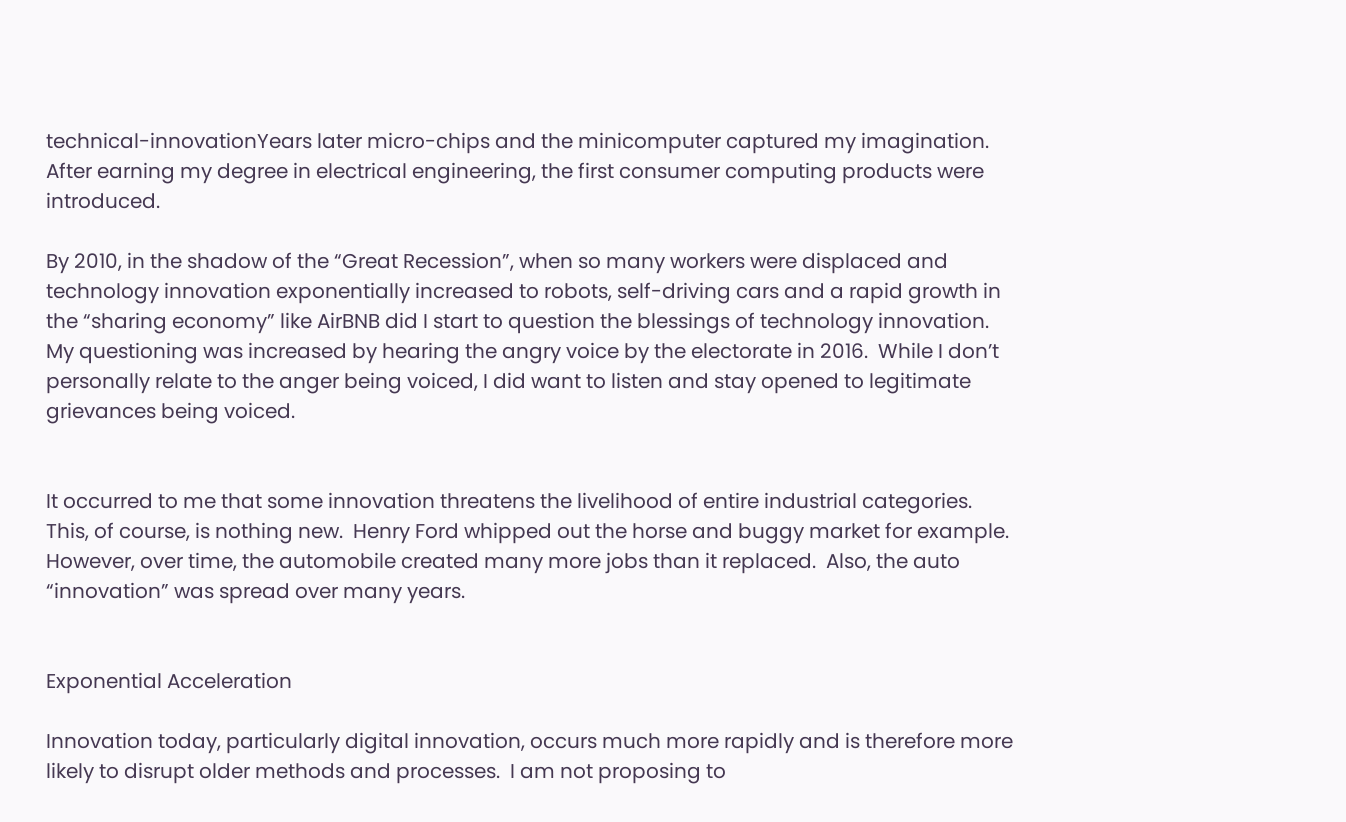technical-innovationYears later micro-chips and the minicomputer captured my imagination.  After earning my degree in electrical engineering, the first consumer computing products were introduced.

By 2010, in the shadow of the “Great Recession”, when so many workers were displaced and technology innovation exponentially increased to robots, self-driving cars and a rapid growth in the “sharing economy” like AirBNB did I start to question the blessings of technology innovation.  My questioning was increased by hearing the angry voice by the electorate in 2016.  While I don’t personally relate to the anger being voiced, I did want to listen and stay opened to legitimate grievances being voiced.


It occurred to me that some innovation threatens the livelihood of entire industrial categories.  This, of course, is nothing new.  Henry Ford whipped out the horse and buggy market for example.  However, over time, the automobile created many more jobs than it replaced.  Also, the auto “innovation” was spread over many years.


Exponential Acceleration

Innovation today, particularly digital innovation, occurs much more rapidly and is therefore more likely to disrupt older methods and processes.  I am not proposing to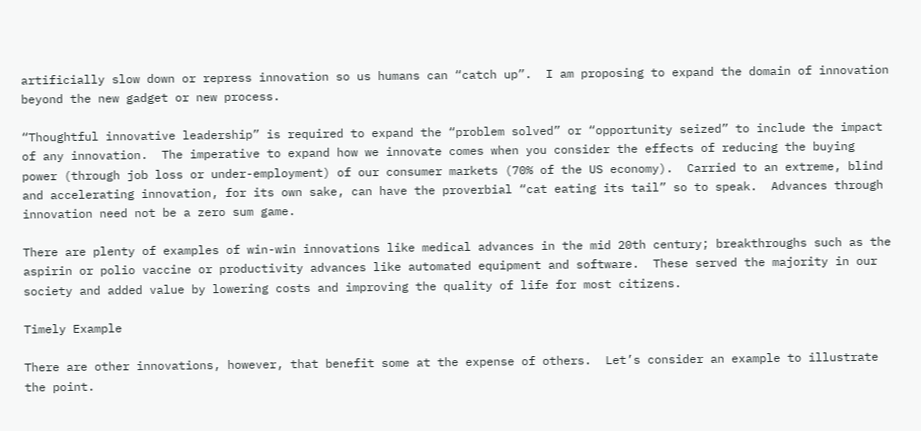artificially slow down or repress innovation so us humans can “catch up”.  I am proposing to expand the domain of innovation beyond the new gadget or new process.

“Thoughtful innovative leadership” is required to expand the “problem solved” or “opportunity seized” to include the impact of any innovation.  The imperative to expand how we innovate comes when you consider the effects of reducing the buying power (through job loss or under-employment) of our consumer markets (70% of the US economy).  Carried to an extreme, blind and accelerating innovation, for its own sake, can have the proverbial “cat eating its tail” so to speak.  Advances through innovation need not be a zero sum game.

There are plenty of examples of win-win innovations like medical advances in the mid 20th century; breakthroughs such as the aspirin or polio vaccine or productivity advances like automated equipment and software.  These served the majority in our society and added value by lowering costs and improving the quality of life for most citizens.

Timely Example

There are other innovations, however, that benefit some at the expense of others.  Let’s consider an example to illustrate the point.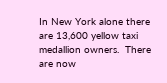In New York alone there are 13,600 yellow taxi medallion owners.  There are now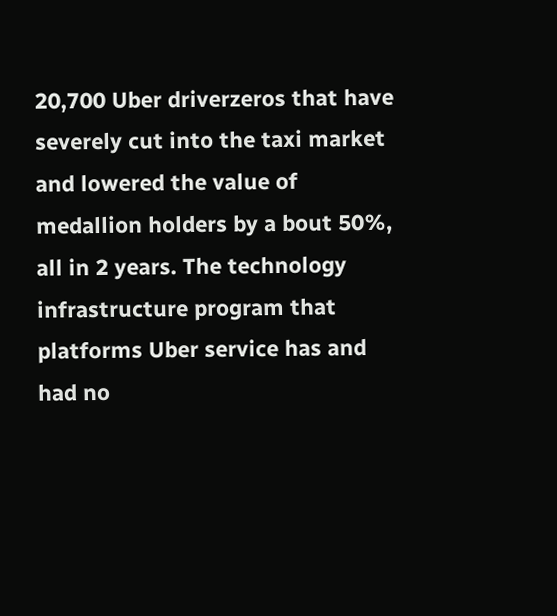20,700 Uber driverzeros that have severely cut into the taxi market and lowered the value of medallion holders by a bout 50%, all in 2 years. The technology infrastructure program that platforms Uber service has and had no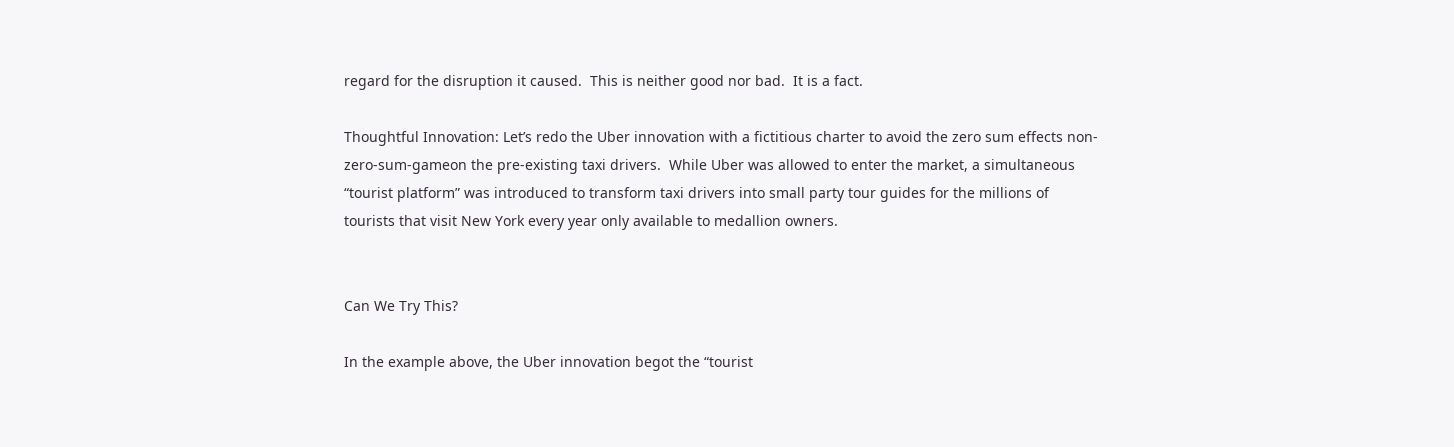regard for the disruption it caused.  This is neither good nor bad.  It is a fact.

Thoughtful Innovation: Let’s redo the Uber innovation with a fictitious charter to avoid the zero sum effects non-zero-sum-gameon the pre-existing taxi drivers.  While Uber was allowed to enter the market, a simultaneous “tourist platform” was introduced to transform taxi drivers into small party tour guides for the millions of tourists that visit New York every year only available to medallion owners.


Can We Try This?

In the example above, the Uber innovation begot the “tourist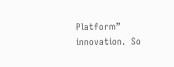Platform” innovation.  So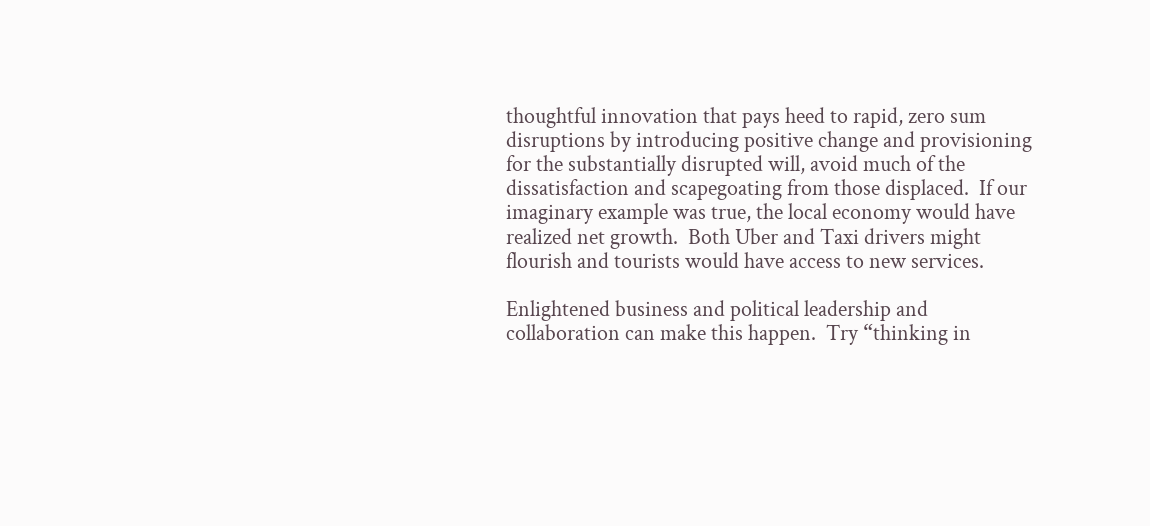thoughtful innovation that pays heed to rapid, zero sum disruptions by introducing positive change and provisioning for the substantially disrupted will, avoid much of the dissatisfaction and scapegoating from those displaced.  If our imaginary example was true, the local economy would have realized net growth.  Both Uber and Taxi drivers might flourish and tourists would have access to new services.

Enlightened business and political leadership and collaboration can make this happen.  Try “thinking in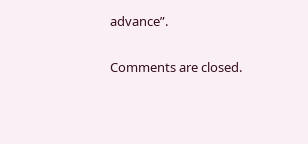advance”.

Comments are closed.